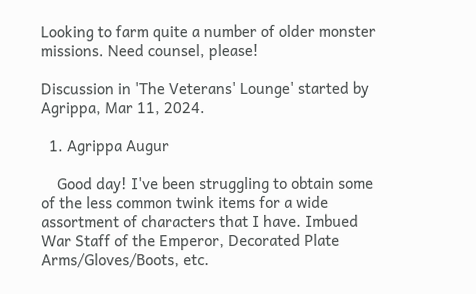Looking to farm quite a number of older monster missions. Need counsel, please!

Discussion in 'The Veterans' Lounge' started by Agrippa, Mar 11, 2024.

  1. Agrippa Augur

    Good day! I've been struggling to obtain some of the less common twink items for a wide assortment of characters that I have. Imbued War Staff of the Emperor, Decorated Plate Arms/Gloves/Boots, etc.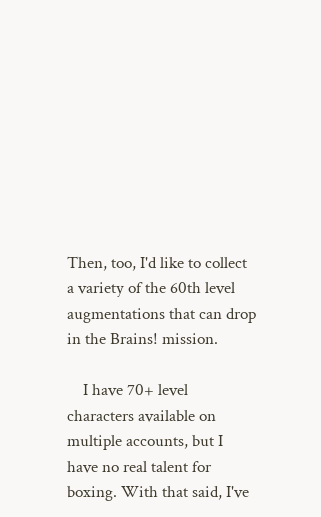Then, too, I'd like to collect a variety of the 60th level augmentations that can drop in the Brains! mission.

    I have 70+ level characters available on multiple accounts, but I have no real talent for boxing. With that said, I've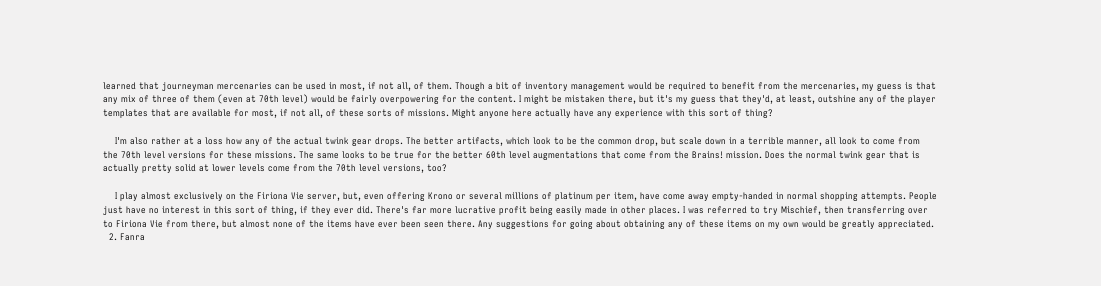learned that journeyman mercenaries can be used in most, if not all, of them. Though a bit of inventory management would be required to benefit from the mercenaries, my guess is that any mix of three of them (even at 70th level) would be fairly overpowering for the content. I might be mistaken there, but it's my guess that they'd, at least, outshine any of the player templates that are available for most, if not all, of these sorts of missions. Might anyone here actually have any experience with this sort of thing?

    I'm also rather at a loss how any of the actual twink gear drops. The better artifacts, which look to be the common drop, but scale down in a terrible manner, all look to come from the 70th level versions for these missions. The same looks to be true for the better 60th level augmentations that come from the Brains! mission. Does the normal twink gear that is actually pretty solid at lower levels come from the 70th level versions, too?

    I play almost exclusively on the Firiona Vie server, but, even offering Krono or several millions of platinum per item, have come away empty-handed in normal shopping attempts. People just have no interest in this sort of thing, if they ever did. There's far more lucrative profit being easily made in other places. I was referred to try Mischief, then transferring over to Firiona Vie from there, but almost none of the items have ever been seen there. Any suggestions for going about obtaining any of these items on my own would be greatly appreciated.
  2. Fanra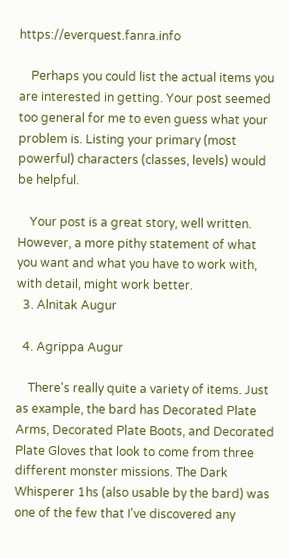https://everquest.fanra.info

    Perhaps you could list the actual items you are interested in getting. Your post seemed too general for me to even guess what your problem is. Listing your primary (most powerful) characters (classes, levels) would be helpful.

    Your post is a great story, well written. However, a more pithy statement of what you want and what you have to work with, with detail, might work better.
  3. Alnitak Augur

  4. Agrippa Augur

    There's really quite a variety of items. Just as example, the bard has Decorated Plate Arms, Decorated Plate Boots, and Decorated Plate Gloves that look to come from three different monster missions. The Dark Whisperer 1hs (also usable by the bard) was one of the few that I've discovered any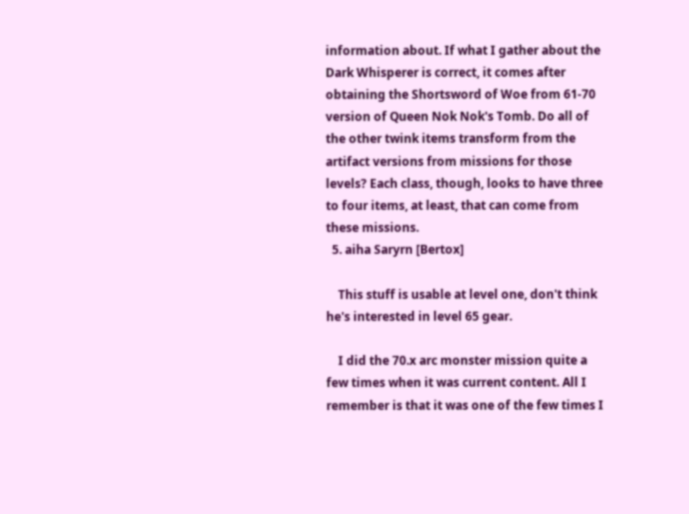information about. If what I gather about the Dark Whisperer is correct, it comes after obtaining the Shortsword of Woe from 61-70 version of Queen Nok Nok's Tomb. Do all of the other twink items transform from the artifact versions from missions for those levels? Each class, though, looks to have three to four items, at least, that can come from these missions.
  5. aiha Saryrn [Bertox]

    This stuff is usable at level one, don't think he's interested in level 65 gear.

    I did the 70.x arc monster mission quite a few times when it was current content. All I remember is that it was one of the few times I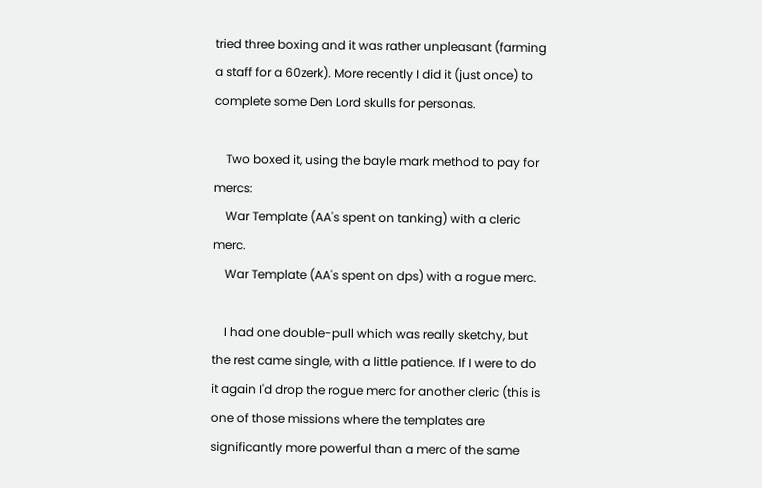tried three boxing and it was rather unpleasant (farming a staff for a 60zerk). More recently I did it (just once) to complete some Den Lord skulls for personas.

    Two boxed it, using the bayle mark method to pay for mercs:
    War Template (AA's spent on tanking) with a cleric merc.
    War Template (AA's spent on dps) with a rogue merc.

    I had one double-pull which was really sketchy, but the rest came single, with a little patience. If I were to do it again I'd drop the rogue merc for another cleric (this is one of those missions where the templates are significantly more powerful than a merc of the same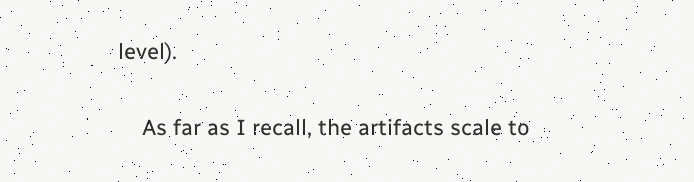level).

    As far as I recall, the artifacts scale to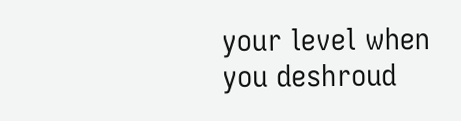your level when you deshroud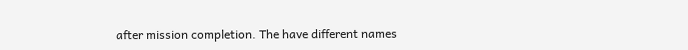after mission completion. The have different names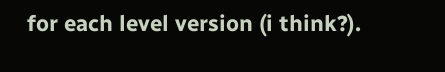for each level version (i think?).